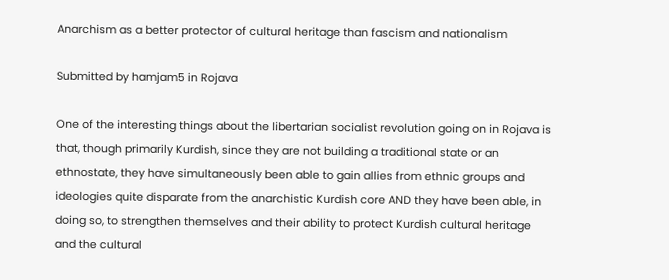Anarchism as a better protector of cultural heritage than fascism and nationalism

Submitted by hamjam5 in Rojava

One of the interesting things about the libertarian socialist revolution going on in Rojava is that, though primarily Kurdish, since they are not building a traditional state or an ethnostate, they have simultaneously been able to gain allies from ethnic groups and ideologies quite disparate from the anarchistic Kurdish core AND they have been able, in doing so, to strengthen themselves and their ability to protect Kurdish cultural heritage and the cultural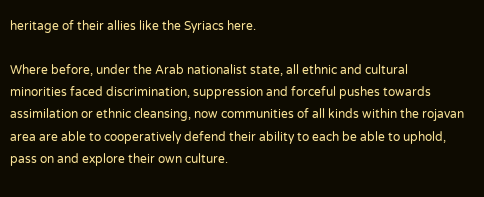heritage of their allies like the Syriacs here.

Where before, under the Arab nationalist state, all ethnic and cultural minorities faced discrimination, suppression and forceful pushes towards assimilation or ethnic cleansing, now communities of all kinds within the rojavan area are able to cooperatively defend their ability to each be able to uphold, pass on and explore their own culture.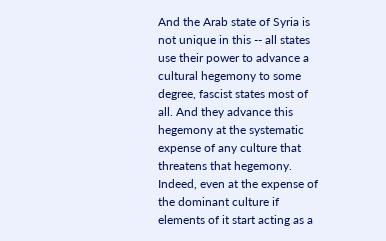And the Arab state of Syria is not unique in this -- all states use their power to advance a cultural hegemony to some degree, fascist states most of all. And they advance this hegemony at the systematic expense of any culture that threatens that hegemony. Indeed, even at the expense of the dominant culture if elements of it start acting as a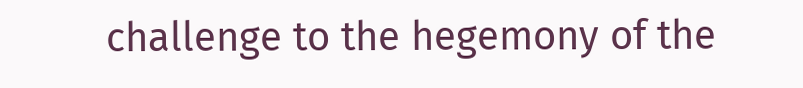challenge to the hegemony of the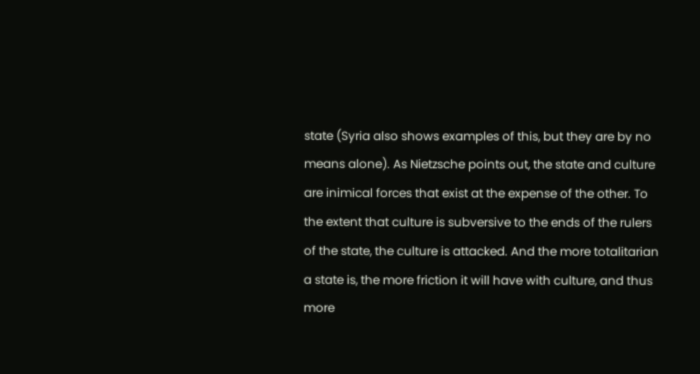state (Syria also shows examples of this, but they are by no means alone). As Nietzsche points out, the state and culture are inimical forces that exist at the expense of the other. To the extent that culture is subversive to the ends of the rulers of the state, the culture is attacked. And the more totalitarian a state is, the more friction it will have with culture, and thus more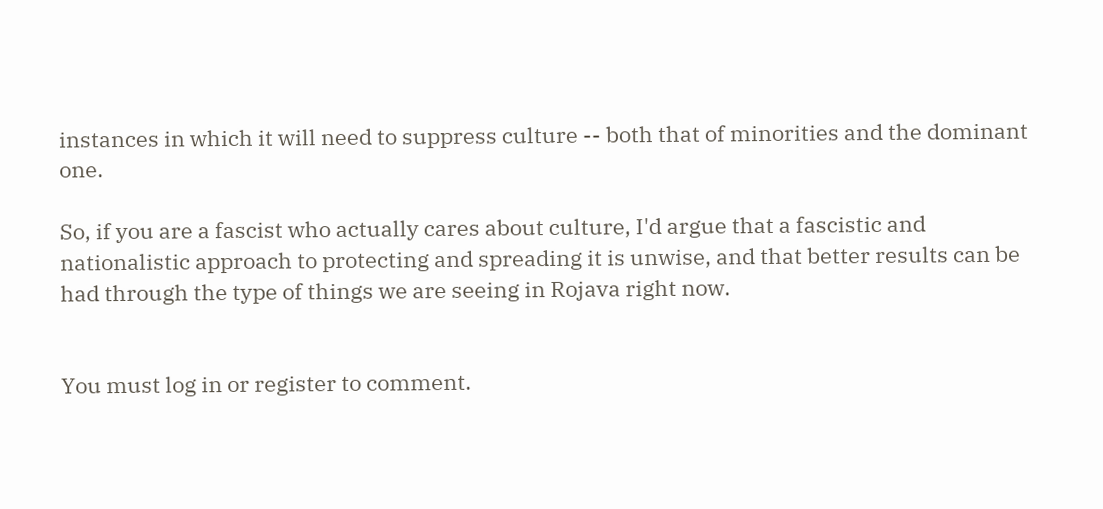instances in which it will need to suppress culture -- both that of minorities and the dominant one.

So, if you are a fascist who actually cares about culture, I'd argue that a fascistic and nationalistic approach to protecting and spreading it is unwise, and that better results can be had through the type of things we are seeing in Rojava right now.


You must log in or register to comment.